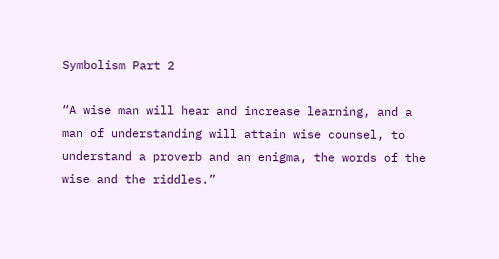Symbolism Part 2

“A wise man will hear and increase learning, and a man of understanding will attain wise counsel, to understand a proverb and an enigma, the words of the wise and the riddles.”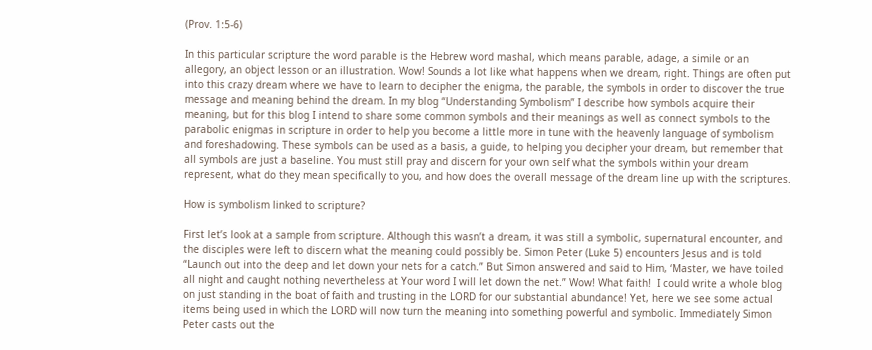(Prov. 1:5-6)

In this particular scripture the word parable is the Hebrew word mashal, which means parable, adage, a simile or an allegory, an object lesson or an illustration. Wow! Sounds a lot like what happens when we dream, right. Things are often put into this crazy dream where we have to learn to decipher the enigma, the parable, the symbols in order to discover the true message and meaning behind the dream. In my blog “Understanding Symbolism” I describe how symbols acquire their meaning, but for this blog I intend to share some common symbols and their meanings as well as connect symbols to the parabolic enigmas in scripture in order to help you become a little more in tune with the heavenly language of symbolism and foreshadowing. These symbols can be used as a basis, a guide, to helping you decipher your dream, but remember that all symbols are just a baseline. You must still pray and discern for your own self what the symbols within your dream represent, what do they mean specifically to you, and how does the overall message of the dream line up with the scriptures.

How is symbolism linked to scripture?

First let’s look at a sample from scripture. Although this wasn’t a dream, it was still a symbolic, supernatural encounter, and the disciples were left to discern what the meaning could possibly be. Simon Peter (Luke 5) encounters Jesus and is told “Launch out into the deep and let down your nets for a catch.” But Simon answered and said to Him, ‘Master, we have toiled all night and caught nothing nevertheless at Your word I will let down the net.” Wow! What faith!  I could write a whole blog on just standing in the boat of faith and trusting in the LORD for our substantial abundance! Yet, here we see some actual items being used in which the LORD will now turn the meaning into something powerful and symbolic. Immediately Simon Peter casts out the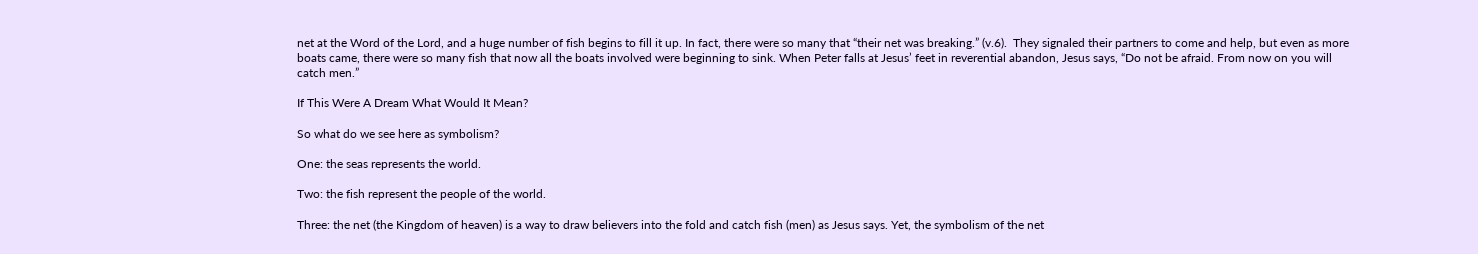net at the Word of the Lord, and a huge number of fish begins to fill it up. In fact, there were so many that “their net was breaking.” (v.6).  They signaled their partners to come and help, but even as more boats came, there were so many fish that now all the boats involved were beginning to sink. When Peter falls at Jesus’ feet in reverential abandon, Jesus says, “Do not be afraid. From now on you will catch men.”

If This Were A Dream What Would It Mean?

So what do we see here as symbolism?

One: the seas represents the world.

Two: the fish represent the people of the world.

Three: the net (the Kingdom of heaven) is a way to draw believers into the fold and catch fish (men) as Jesus says. Yet, the symbolism of the net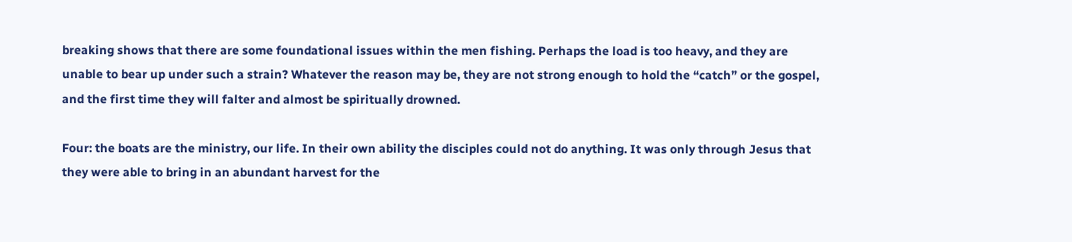breaking shows that there are some foundational issues within the men fishing. Perhaps the load is too heavy, and they are unable to bear up under such a strain? Whatever the reason may be, they are not strong enough to hold the “catch” or the gospel, and the first time they will falter and almost be spiritually drowned.

Four: the boats are the ministry, our life. In their own ability the disciples could not do anything. It was only through Jesus that they were able to bring in an abundant harvest for the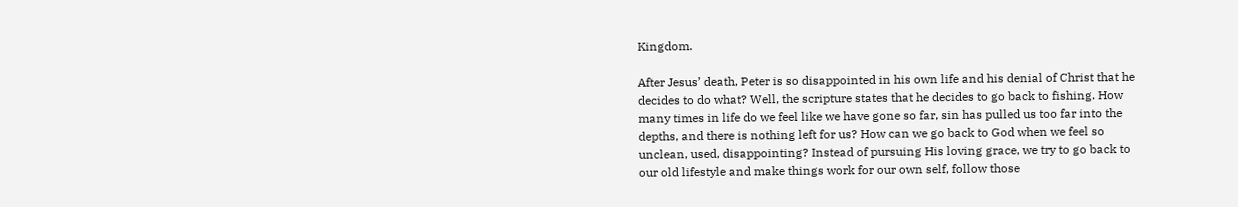Kingdom.

After Jesus’ death, Peter is so disappointed in his own life and his denial of Christ that he decides to do what? Well, the scripture states that he decides to go back to fishing. How many times in life do we feel like we have gone so far, sin has pulled us too far into the depths, and there is nothing left for us? How can we go back to God when we feel so unclean, used, disappointing? Instead of pursuing His loving grace, we try to go back to our old lifestyle and make things work for our own self, follow those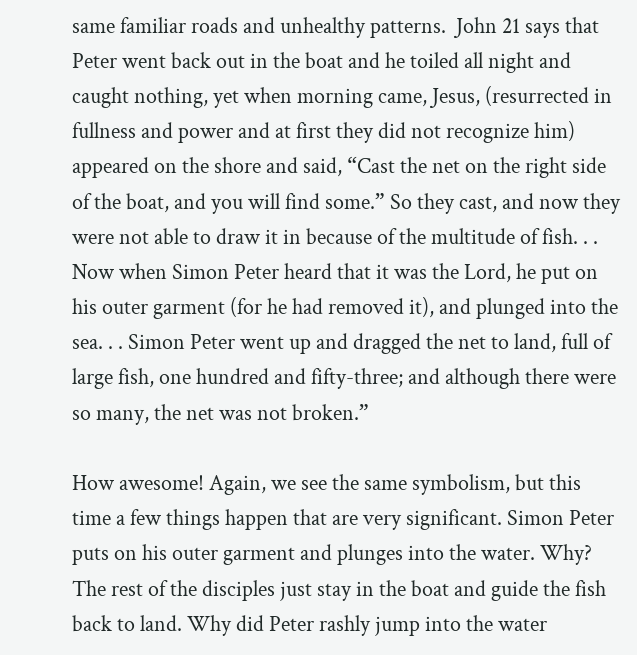same familiar roads and unhealthy patterns.  John 21 says that Peter went back out in the boat and he toiled all night and caught nothing, yet when morning came, Jesus, (resurrected in fullness and power and at first they did not recognize him) appeared on the shore and said, “Cast the net on the right side of the boat, and you will find some.” So they cast, and now they were not able to draw it in because of the multitude of fish. . . Now when Simon Peter heard that it was the Lord, he put on his outer garment (for he had removed it), and plunged into the sea. . . Simon Peter went up and dragged the net to land, full of large fish, one hundred and fifty-three; and although there were so many, the net was not broken.”

How awesome! Again, we see the same symbolism, but this time a few things happen that are very significant. Simon Peter puts on his outer garment and plunges into the water. Why? The rest of the disciples just stay in the boat and guide the fish back to land. Why did Peter rashly jump into the water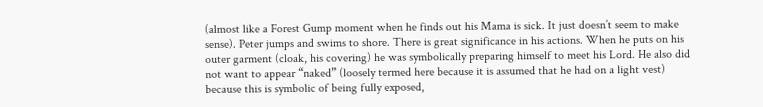(almost like a Forest Gump moment when he finds out his Mama is sick. It just doesn’t seem to make sense). Peter jumps and swims to shore. There is great significance in his actions. When he puts on his outer garment (cloak, his covering) he was symbolically preparing himself to meet his Lord. He also did not want to appear “naked” (loosely termed here because it is assumed that he had on a light vest) because this is symbolic of being fully exposed,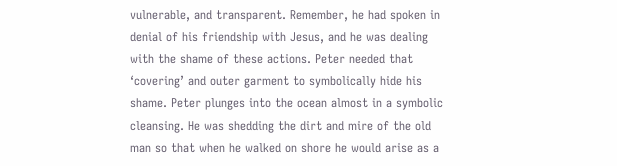vulnerable, and transparent. Remember, he had spoken in denial of his friendship with Jesus, and he was dealing with the shame of these actions. Peter needed that ‘covering’ and outer garment to symbolically hide his shame. Peter plunges into the ocean almost in a symbolic cleansing. He was shedding the dirt and mire of the old man so that when he walked on shore he would arise as a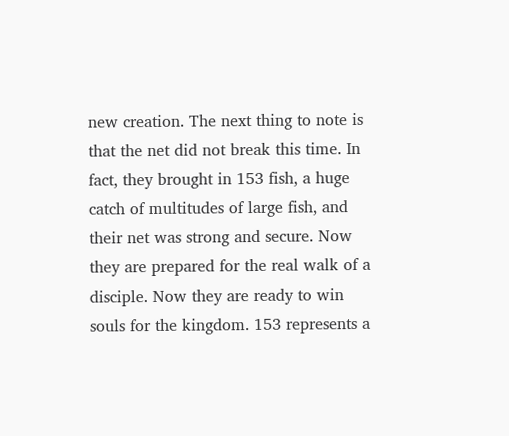new creation. The next thing to note is that the net did not break this time. In fact, they brought in 153 fish, a huge catch of multitudes of large fish, and their net was strong and secure. Now they are prepared for the real walk of a disciple. Now they are ready to win souls for the kingdom. 153 represents a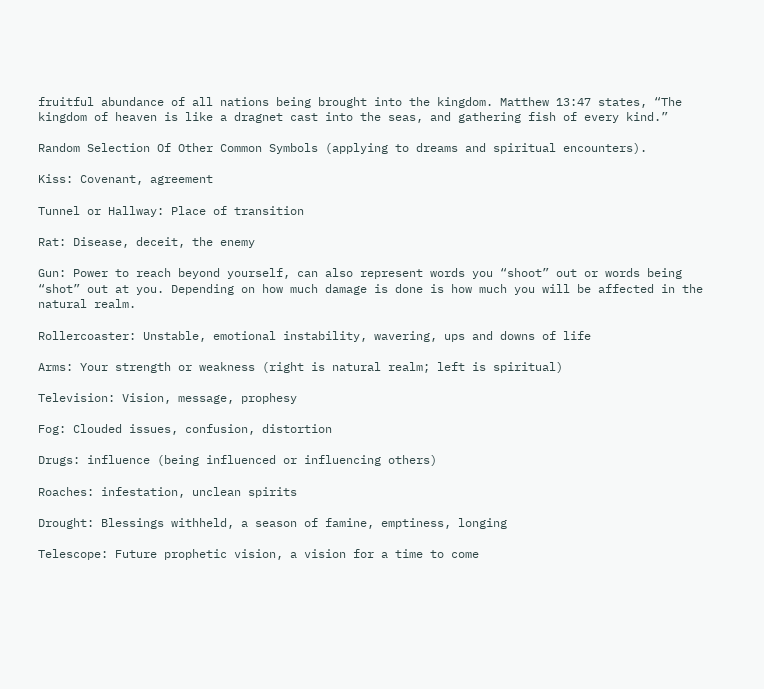fruitful abundance of all nations being brought into the kingdom. Matthew 13:47 states, “The kingdom of heaven is like a dragnet cast into the seas, and gathering fish of every kind.”

Random Selection Of Other Common Symbols (applying to dreams and spiritual encounters).

Kiss: Covenant, agreement

Tunnel or Hallway: Place of transition

Rat: Disease, deceit, the enemy

Gun: Power to reach beyond yourself, can also represent words you “shoot” out or words being “shot” out at you. Depending on how much damage is done is how much you will be affected in the natural realm.

Rollercoaster: Unstable, emotional instability, wavering, ups and downs of life

Arms: Your strength or weakness (right is natural realm; left is spiritual)

Television: Vision, message, prophesy

Fog: Clouded issues, confusion, distortion

Drugs: influence (being influenced or influencing others)

Roaches: infestation, unclean spirits

Drought: Blessings withheld, a season of famine, emptiness, longing

Telescope: Future prophetic vision, a vision for a time to come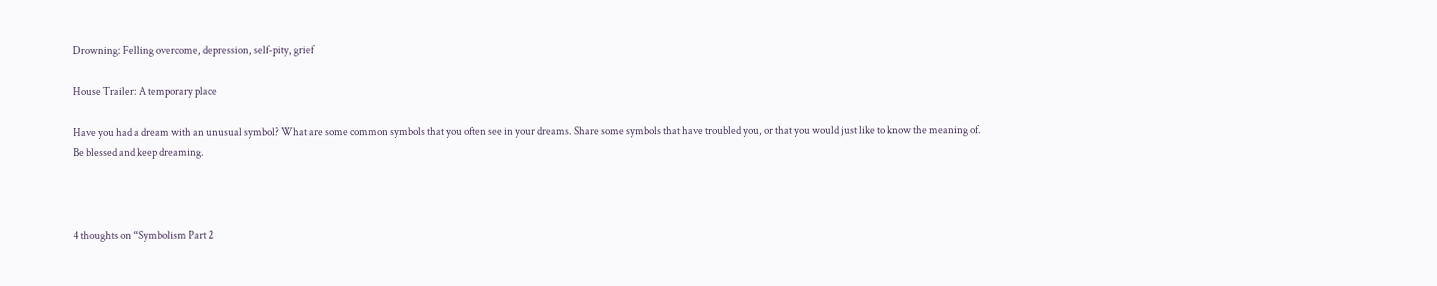Drowning: Felling overcome, depression, self-pity, grief

House Trailer: A temporary place

Have you had a dream with an unusual symbol? What are some common symbols that you often see in your dreams. Share some symbols that have troubled you, or that you would just like to know the meaning of.  Be blessed and keep dreaming.



4 thoughts on “Symbolism Part 2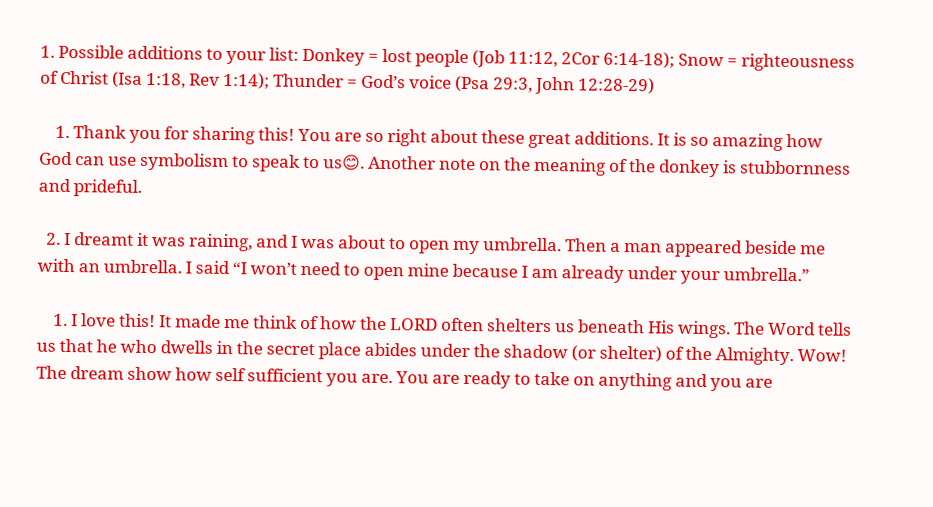1. Possible additions to your list: Donkey = lost people (Job 11:12, 2Cor 6:14-18); Snow = righteousness of Christ (Isa 1:18, Rev 1:14); Thunder = God’s voice (Psa 29:3, John 12:28-29)

    1. Thank you for sharing this! You are so right about these great additions. It is so amazing how God can use symbolism to speak to us😊. Another note on the meaning of the donkey is stubbornness and prideful.

  2. I dreamt it was raining, and I was about to open my umbrella. Then a man appeared beside me with an umbrella. I said “I won’t need to open mine because I am already under your umbrella.”

    1. I love this! It made me think of how the LORD often shelters us beneath His wings. The Word tells us that he who dwells in the secret place abides under the shadow (or shelter) of the Almighty. Wow! The dream show how self sufficient you are. You are ready to take on anything and you are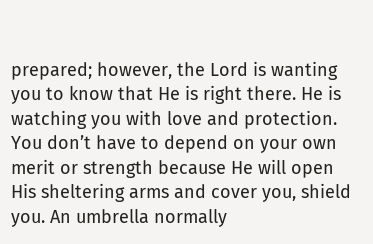prepared; however, the Lord is wanting you to know that He is right there. He is watching you with love and protection. You don’t have to depend on your own merit or strength because He will open His sheltering arms and cover you, shield you. An umbrella normally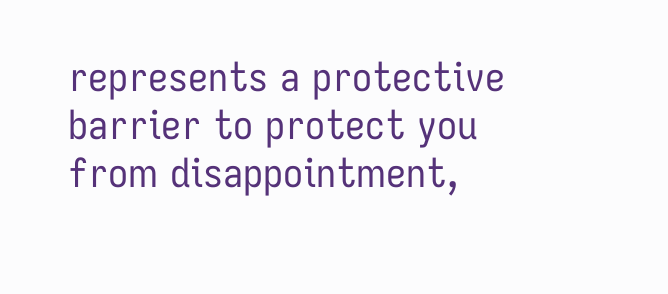represents a protective barrier to protect you from disappointment,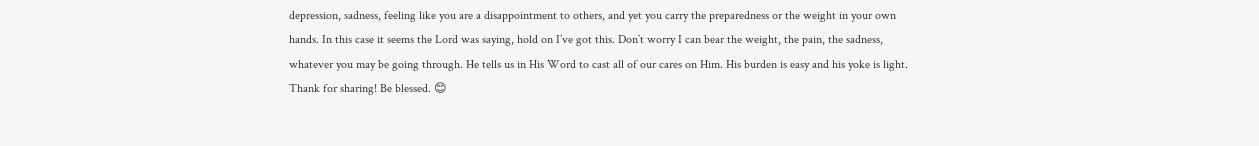depression, sadness, feeling like you are a disappointment to others, and yet you carry the preparedness or the weight in your own hands. In this case it seems the Lord was saying, hold on I’ve got this. Don’t worry I can bear the weight, the pain, the sadness, whatever you may be going through. He tells us in His Word to cast all of our cares on Him. His burden is easy and his yoke is light. Thank for sharing! Be blessed. 😊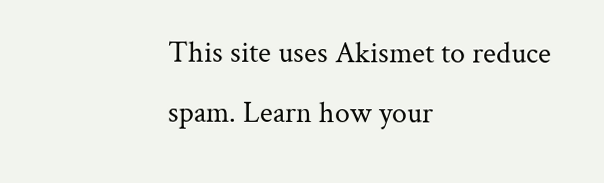This site uses Akismet to reduce spam. Learn how your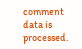comment data is processed.